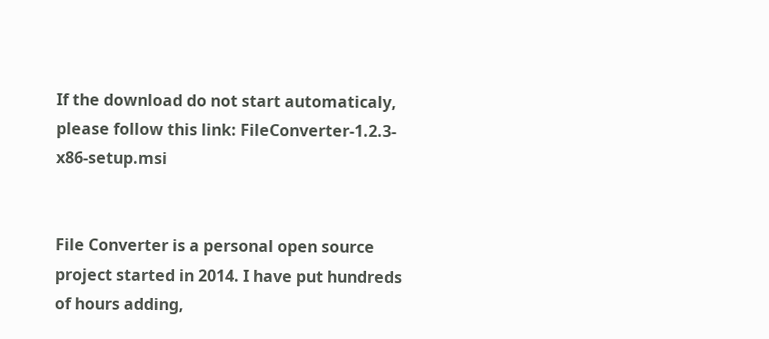If the download do not start automaticaly, please follow this link: FileConverter-1.2.3-x86-setup.msi


File Converter is a personal open source project started in 2014. I have put hundreds of hours adding,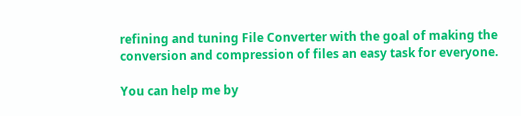refining and tuning File Converter with the goal of making the conversion and compression of files an easy task for everyone.

You can help me by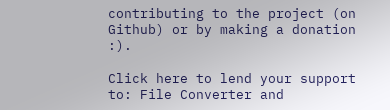contributing to the project (on Github) or by making a donation :).

Click here to lend your support to: File Converter and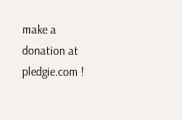make a donation at pledgie.com !